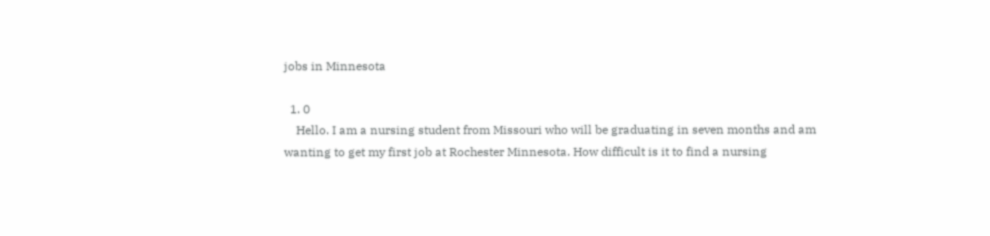jobs in Minnesota

  1. 0
    Hello. I am a nursing student from Missouri who will be graduating in seven months and am wanting to get my first job at Rochester Minnesota. How difficult is it to find a nursing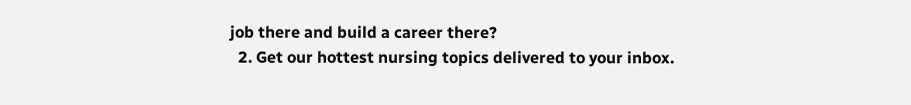job there and build a career there?
  2. Get our hottest nursing topics delivered to your inbox.